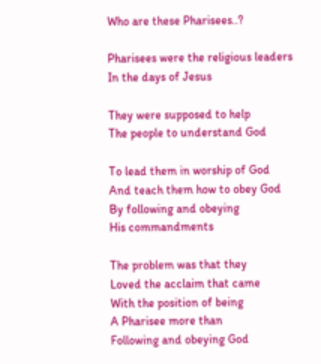Who are these Pharisees..?

Pharisees were the religious leaders
In the days of Jesus

They were supposed to help
The people to understand God

To lead them in worship of God
And teach them how to obey God
By following and obeying
His commandments

The problem was that they
Loved the acclaim that came
With the position of being
A Pharisee more than
Following and obeying God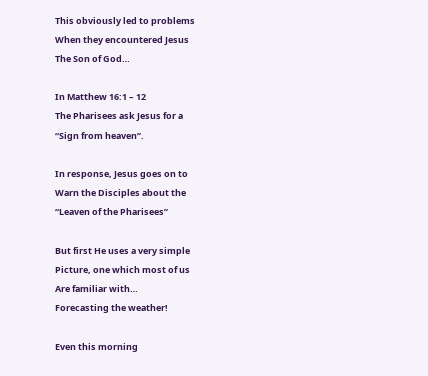This obviously led to problems
When they encountered Jesus
The Son of God…

In Matthew 16:1 – 12
The Pharisees ask Jesus for a
“Sign from heaven”.

In response, Jesus goes on to
Warn the Disciples about the
“Leaven of the Pharisees”

But first He uses a very simple
Picture, one which most of us
Are familiar with…
Forecasting the weather!

Even this morning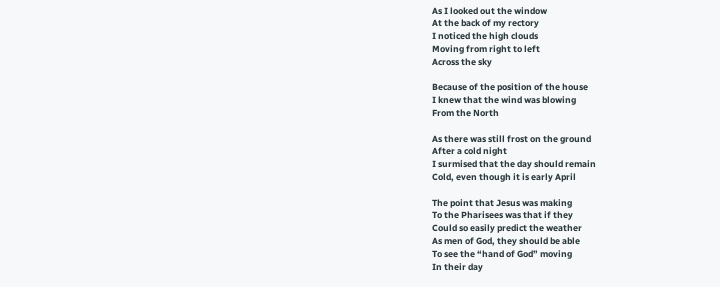As I looked out the window
At the back of my rectory
I noticed the high clouds
Moving from right to left
Across the sky

Because of the position of the house
I knew that the wind was blowing
From the North

As there was still frost on the ground
After a cold night
I surmised that the day should remain
Cold, even though it is early April

The point that Jesus was making
To the Pharisees was that if they
Could so easily predict the weather
As men of God, they should be able
To see the “hand of God” moving
In their day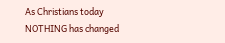As Christians today
NOTHING has changed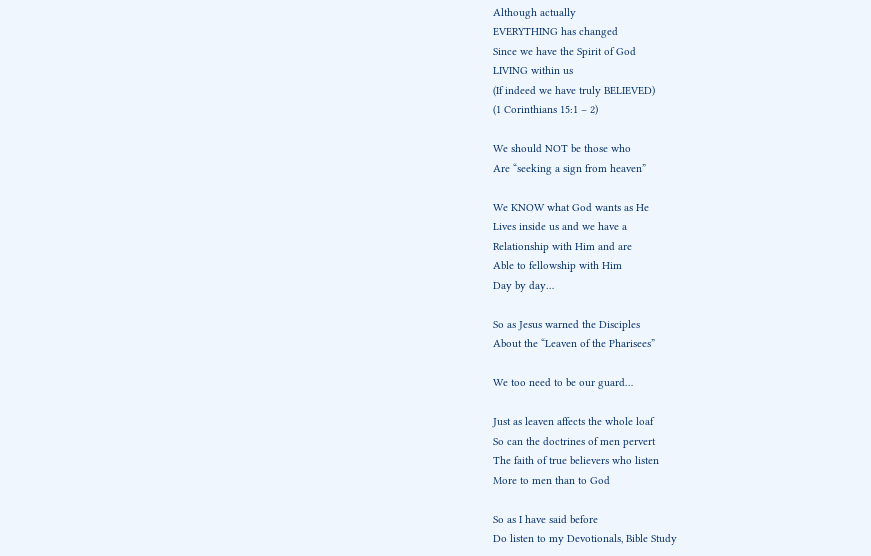Although actually
EVERYTHING has changed
Since we have the Spirit of God
LIVING within us
(If indeed we have truly BELIEVED)
(1 Corinthians 15:1 – 2)

We should NOT be those who
Are “seeking a sign from heaven”

We KNOW what God wants as He
Lives inside us and we have a
Relationship with Him and are
Able to fellowship with Him
Day by day…

So as Jesus warned the Disciples
About the “Leaven of the Pharisees”

We too need to be our guard…

Just as leaven affects the whole loaf
So can the doctrines of men pervert
The faith of true believers who listen
More to men than to God

So as I have said before
Do listen to my Devotionals, Bible Study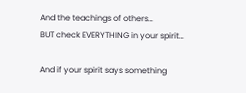And the teachings of others…
BUT check EVERYTHING in your spirit…

And if your spirit says something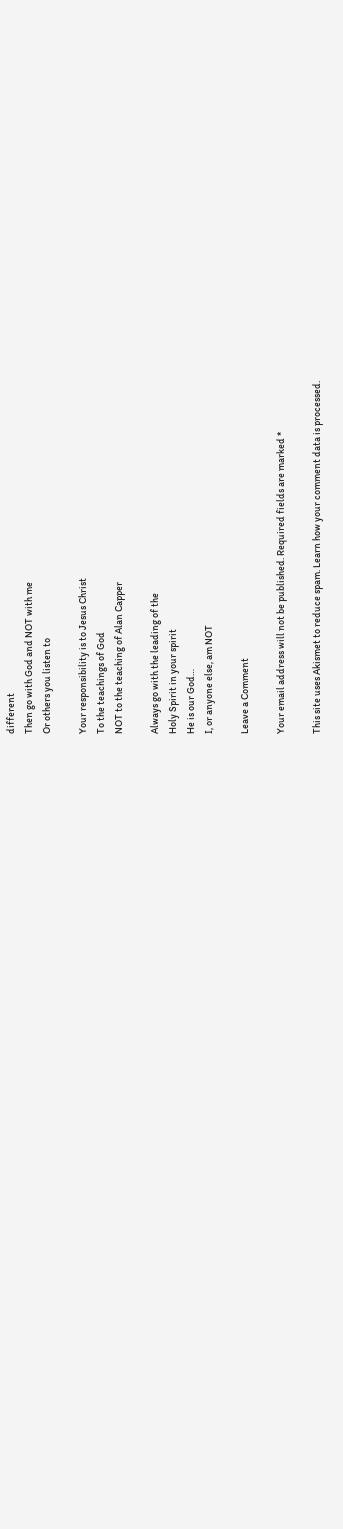different
Then go with God and NOT with me
Or others you listen to

Your responsibility is to Jesus Christ
To the teachings of God
NOT to the teaching of Alan Capper

Always go with the leading of the
Holy Spirit in your spirit
He is our God…
I, or anyone else, am NOT

Leave a Comment

Your email address will not be published. Required fields are marked *

This site uses Akismet to reduce spam. Learn how your comment data is processed.